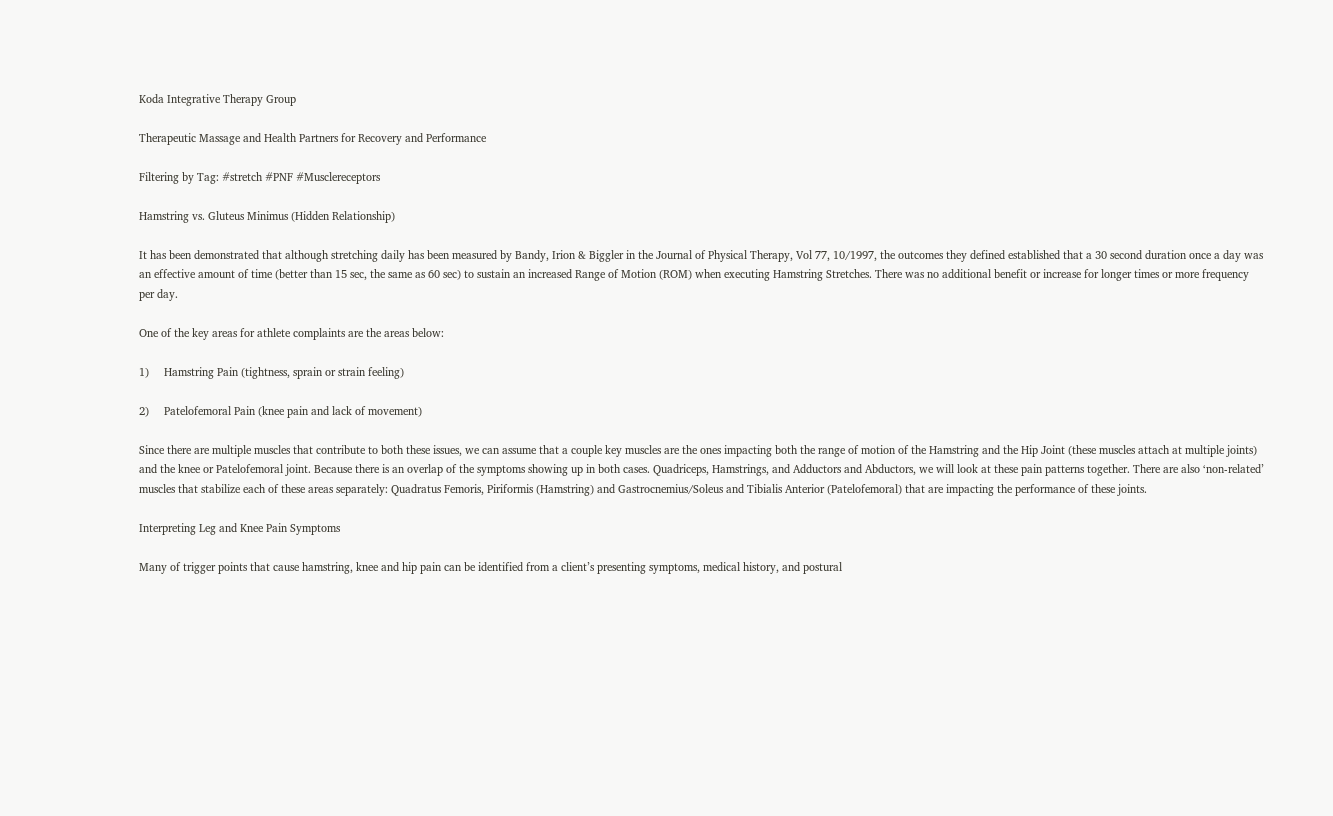Koda Integrative Therapy Group

Therapeutic Massage and Health Partners for Recovery and Performance

Filtering by Tag: #stretch #PNF #Musclereceptors

Hamstring vs. Gluteus Minimus (Hidden Relationship)

It has been demonstrated that although stretching daily has been measured by Bandy, Irion & Biggler in the Journal of Physical Therapy, Vol 77, 10/1997, the outcomes they defined established that a 30 second duration once a day was an effective amount of time (better than 15 sec, the same as 60 sec) to sustain an increased Range of Motion (ROM) when executing Hamstring Stretches. There was no additional benefit or increase for longer times or more frequency per day.

One of the key areas for athlete complaints are the areas below:

1)     Hamstring Pain (tightness, sprain or strain feeling)

2)     Patelofemoral Pain (knee pain and lack of movement)

Since there are multiple muscles that contribute to both these issues, we can assume that a couple key muscles are the ones impacting both the range of motion of the Hamstring and the Hip Joint (these muscles attach at multiple joints) and the knee or Patelofemoral joint. Because there is an overlap of the symptoms showing up in both cases. Quadriceps, Hamstrings, and Adductors and Abductors, we will look at these pain patterns together. There are also ‘non-related’ muscles that stabilize each of these areas separately: Quadratus Femoris, Piriformis (Hamstring) and Gastrocnemius/Soleus and Tibialis Anterior (Patelofemoral) that are impacting the performance of these joints.

Interpreting Leg and Knee Pain Symptoms

Many of trigger points that cause hamstring, knee and hip pain can be identified from a client’s presenting symptoms, medical history, and postural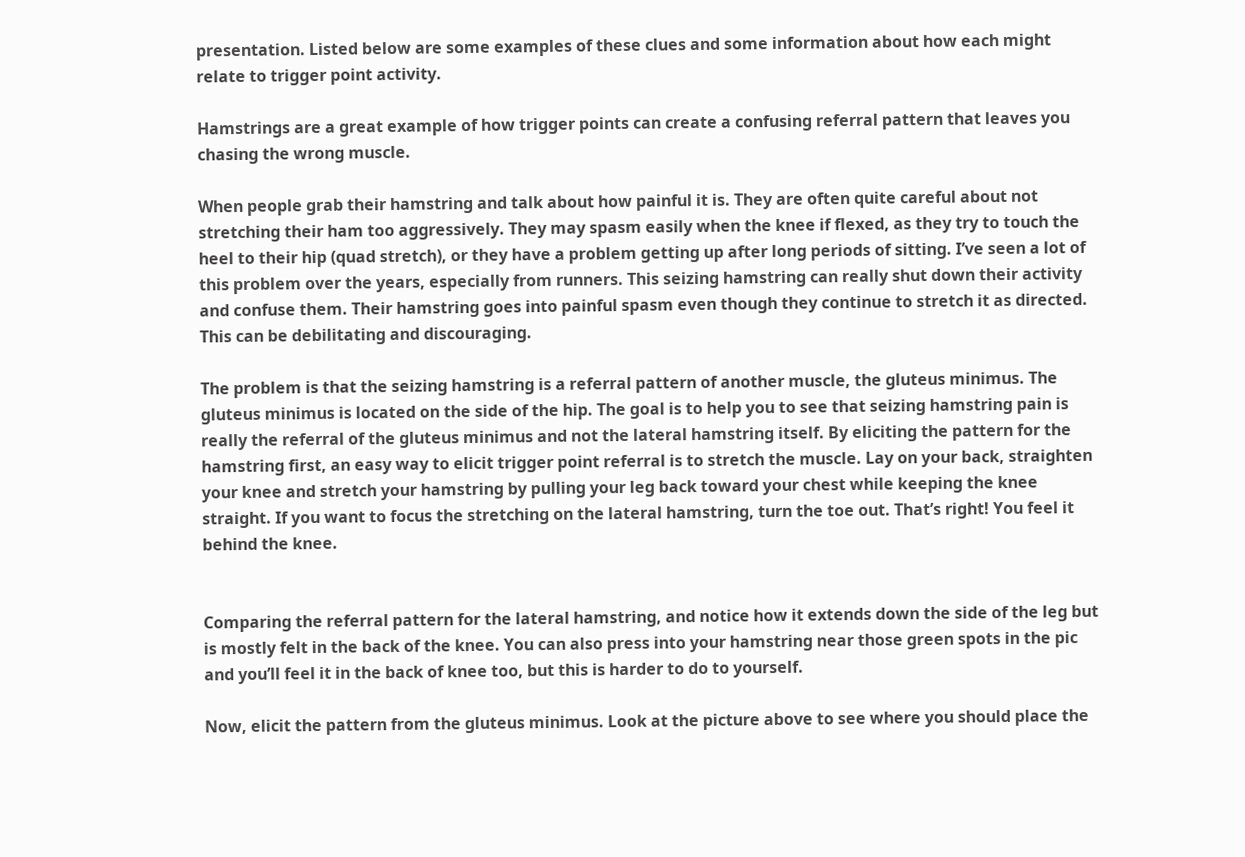presentation. Listed below are some examples of these clues and some information about how each might relate to trigger point activity.

Hamstrings are a great example of how trigger points can create a confusing referral pattern that leaves you chasing the wrong muscle.

When people grab their hamstring and talk about how painful it is. They are often quite careful about not stretching their ham too aggressively. They may spasm easily when the knee if flexed, as they try to touch the heel to their hip (quad stretch), or they have a problem getting up after long periods of sitting. I’ve seen a lot of this problem over the years, especially from runners. This seizing hamstring can really shut down their activity and confuse them. Their hamstring goes into painful spasm even though they continue to stretch it as directed. This can be debilitating and discouraging.

The problem is that the seizing hamstring is a referral pattern of another muscle, the gluteus minimus. The gluteus minimus is located on the side of the hip. The goal is to help you to see that seizing hamstring pain is really the referral of the gluteus minimus and not the lateral hamstring itself. By eliciting the pattern for the hamstring first, an easy way to elicit trigger point referral is to stretch the muscle. Lay on your back, straighten your knee and stretch your hamstring by pulling your leg back toward your chest while keeping the knee straight. If you want to focus the stretching on the lateral hamstring, turn the toe out. That’s right! You feel it behind the knee.


Comparing the referral pattern for the lateral hamstring, and notice how it extends down the side of the leg but is mostly felt in the back of the knee. You can also press into your hamstring near those green spots in the pic and you’ll feel it in the back of knee too, but this is harder to do to yourself.

Now, elicit the pattern from the gluteus minimus. Look at the picture above to see where you should place the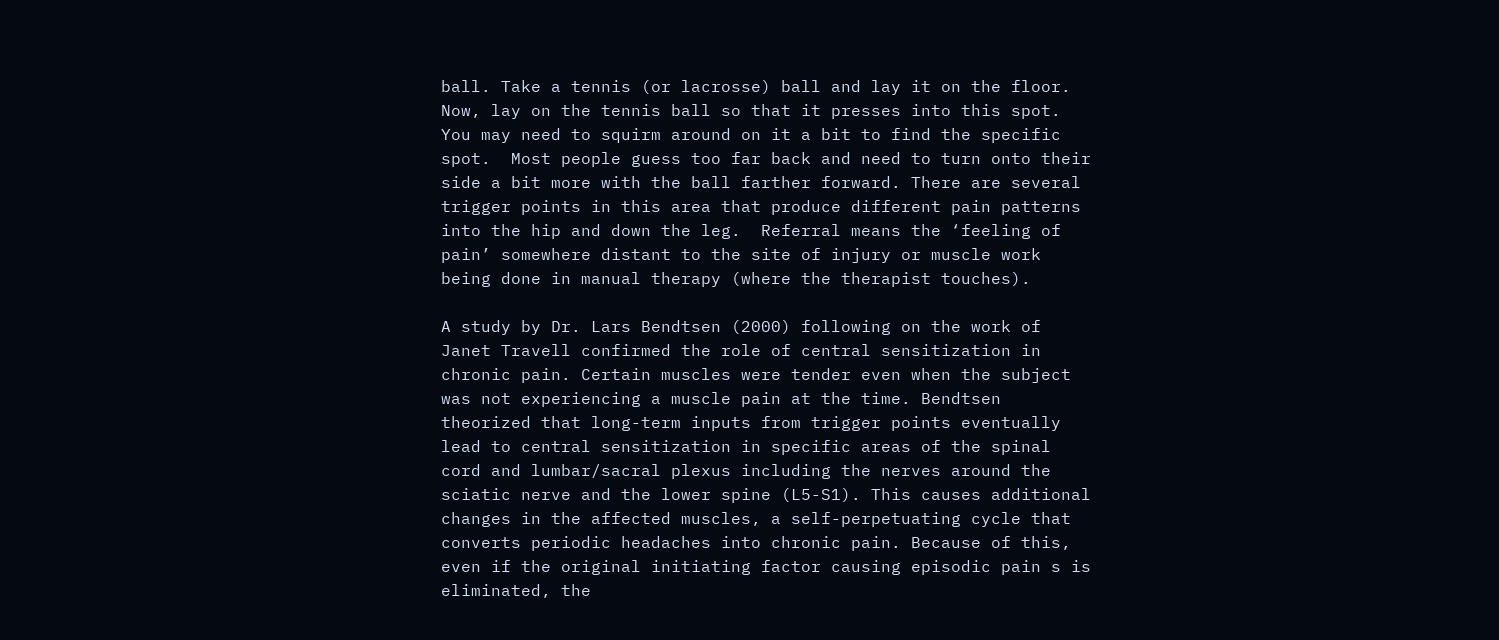ball. Take a tennis (or lacrosse) ball and lay it on the floor. Now, lay on the tennis ball so that it presses into this spot. You may need to squirm around on it a bit to find the specific spot.  Most people guess too far back and need to turn onto their side a bit more with the ball farther forward. There are several trigger points in this area that produce different pain patterns into the hip and down the leg.  Referral means the ‘feeling of pain’ somewhere distant to the site of injury or muscle work being done in manual therapy (where the therapist touches).

A study by Dr. Lars Bendtsen (2000) following on the work of Janet Travell confirmed the role of central sensitization in chronic pain. Certain muscles were tender even when the subject was not experiencing a muscle pain at the time. Bendtsen theorized that long-term inputs from trigger points eventually lead to central sensitization in specific areas of the spinal cord and lumbar/sacral plexus including the nerves around the sciatic nerve and the lower spine (L5-S1). This causes additional changes in the affected muscles, a self-perpetuating cycle that converts periodic headaches into chronic pain. Because of this, even if the original initiating factor causing episodic pain s is eliminated, the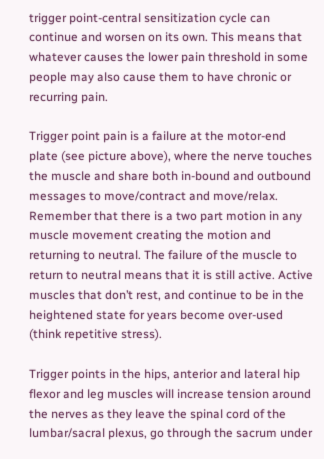trigger point-central sensitization cycle can continue and worsen on its own. This means that whatever causes the lower pain threshold in some people may also cause them to have chronic or recurring pain.

Trigger point pain is a failure at the motor-end plate (see picture above), where the nerve touches the muscle and share both in-bound and outbound messages to move/contract and move/relax. Remember that there is a two part motion in any muscle movement creating the motion and returning to neutral. The failure of the muscle to return to neutral means that it is still active. Active muscles that don’t rest, and continue to be in the heightened state for years become over-used (think repetitive stress).

Trigger points in the hips, anterior and lateral hip flexor and leg muscles will increase tension around the nerves as they leave the spinal cord of the lumbar/sacral plexus, go through the sacrum under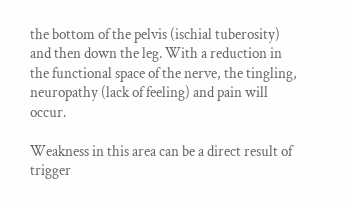the bottom of the pelvis (ischial tuberosity) and then down the leg. With a reduction in the functional space of the nerve, the tingling, neuropathy (lack of feeling) and pain will occur.

Weakness in this area can be a direct result of trigger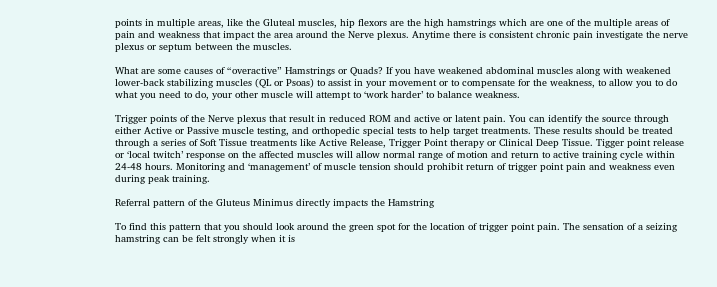points in multiple areas, like the Gluteal muscles, hip flexors are the high hamstrings which are one of the multiple areas of pain and weakness that impact the area around the Nerve plexus. Anytime there is consistent chronic pain investigate the nerve plexus or septum between the muscles.

What are some causes of “overactive” Hamstrings or Quads? If you have weakened abdominal muscles along with weakened lower-back stabilizing muscles (QL or Psoas) to assist in your movement or to compensate for the weakness, to allow you to do what you need to do, your other muscle will attempt to ‘work harder’ to balance weakness.

Trigger points of the Nerve plexus that result in reduced ROM and active or latent pain. You can identify the source through either Active or Passive muscle testing, and orthopedic special tests to help target treatments. These results should be treated through a series of Soft Tissue treatments like Active Release, Trigger Point therapy or Clinical Deep Tissue. Tigger point release or ‘local twitch’ response on the affected muscles will allow normal range of motion and return to active training cycle within 24-48 hours. Monitoring and ‘management’ of muscle tension should prohibit return of trigger point pain and weakness even during peak training.

Referral pattern of the Gluteus Minimus directly impacts the Hamstring

To find this pattern that you should look around the green spot for the location of trigger point pain. The sensation of a seizing hamstring can be felt strongly when it is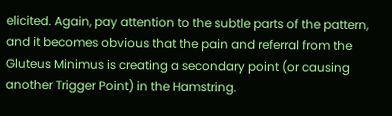elicited. Again, pay attention to the subtle parts of the pattern, and it becomes obvious that the pain and referral from the Gluteus Minimus is creating a secondary point (or causing another Trigger Point) in the Hamstring.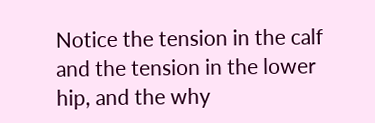Notice the tension in the calf and the tension in the lower hip, and the why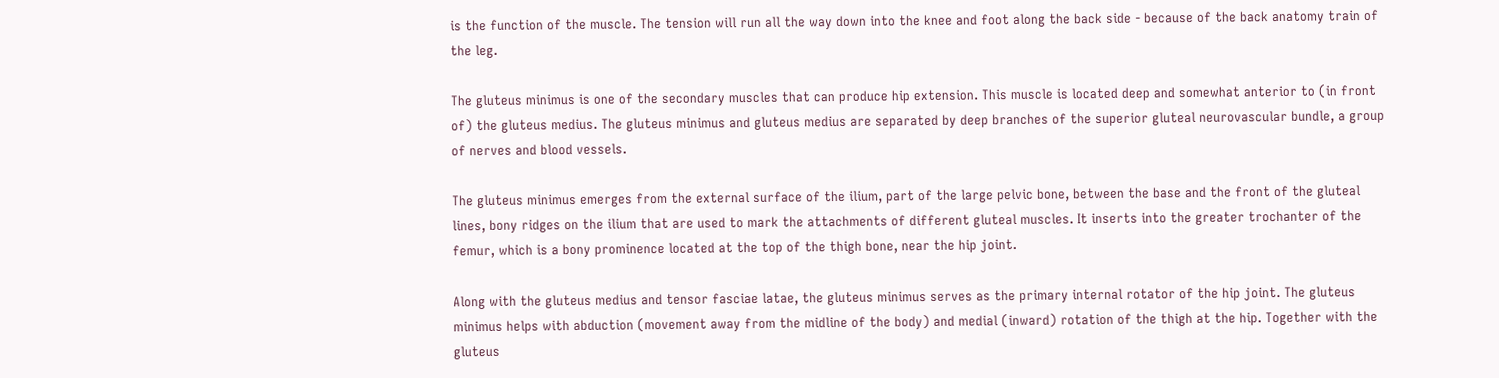is the function of the muscle. The tension will run all the way down into the knee and foot along the back side - because of the back anatomy train of the leg.

The gluteus minimus is one of the secondary muscles that can produce hip extension. This muscle is located deep and somewhat anterior to (in front of) the gluteus medius. The gluteus minimus and gluteus medius are separated by deep branches of the superior gluteal neurovascular bundle, a group of nerves and blood vessels.

The gluteus minimus emerges from the external surface of the ilium, part of the large pelvic bone, between the base and the front of the gluteal lines, bony ridges on the ilium that are used to mark the attachments of different gluteal muscles. It inserts into the greater trochanter of the femur, which is a bony prominence located at the top of the thigh bone, near the hip joint.

Along with the gluteus medius and tensor fasciae latae, the gluteus minimus serves as the primary internal rotator of the hip joint. The gluteus minimus helps with abduction (movement away from the midline of the body) and medial (inward) rotation of the thigh at the hip. Together with the gluteus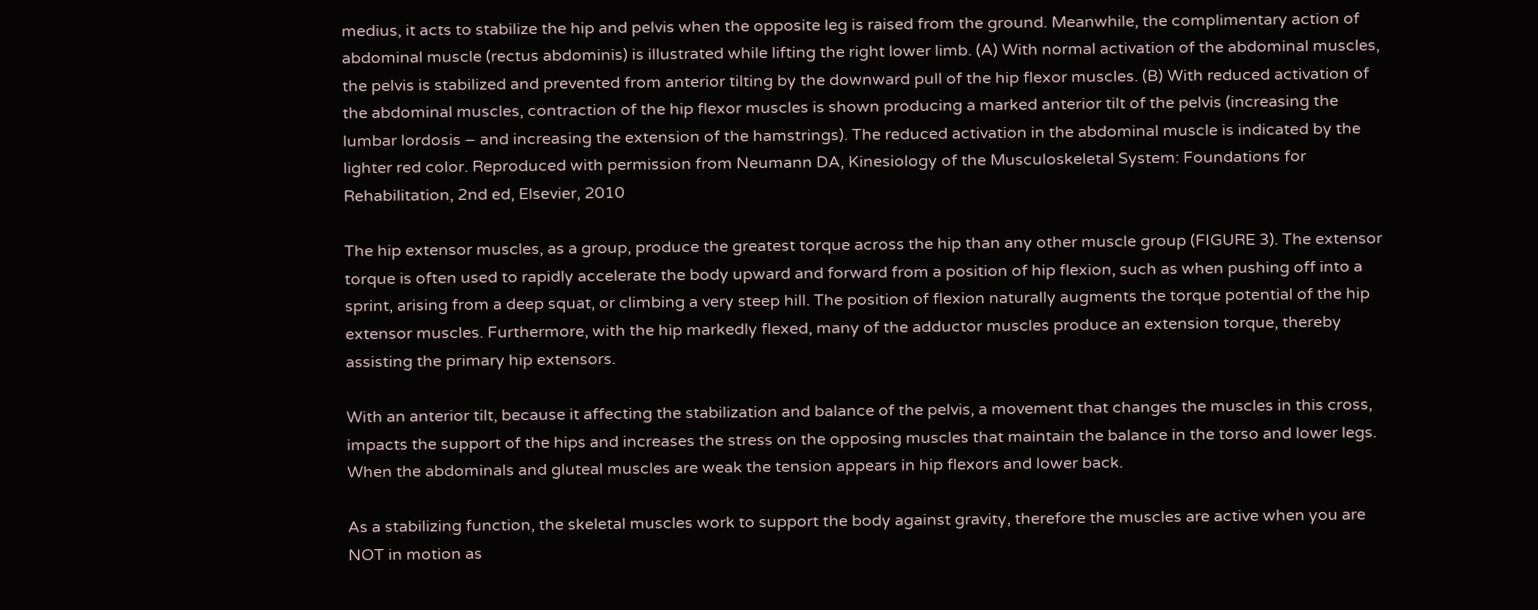medius, it acts to stabilize the hip and pelvis when the opposite leg is raised from the ground. Meanwhile, the complimentary action of abdominal muscle (rectus abdominis) is illustrated while lifting the right lower limb. (A) With normal activation of the abdominal muscles, the pelvis is stabilized and prevented from anterior tilting by the downward pull of the hip flexor muscles. (B) With reduced activation of the abdominal muscles, contraction of the hip flexor muscles is shown producing a marked anterior tilt of the pelvis (increasing the lumbar lordosis – and increasing the extension of the hamstrings). The reduced activation in the abdominal muscle is indicated by the lighter red color. Reproduced with permission from Neumann DA, Kinesiology of the Musculoskeletal System: Foundations for Rehabilitation, 2nd ed, Elsevier, 2010

The hip extensor muscles, as a group, produce the greatest torque across the hip than any other muscle group (FIGURE 3). The extensor torque is often used to rapidly accelerate the body upward and forward from a position of hip flexion, such as when pushing off into a sprint, arising from a deep squat, or climbing a very steep hill. The position of flexion naturally augments the torque potential of the hip extensor muscles. Furthermore, with the hip markedly flexed, many of the adductor muscles produce an extension torque, thereby assisting the primary hip extensors.

With an anterior tilt, because it affecting the stabilization and balance of the pelvis, a movement that changes the muscles in this cross, impacts the support of the hips and increases the stress on the opposing muscles that maintain the balance in the torso and lower legs. When the abdominals and gluteal muscles are weak the tension appears in hip flexors and lower back.

As a stabilizing function, the skeletal muscles work to support the body against gravity, therefore the muscles are active when you are NOT in motion as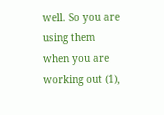well. So you are using them when you are working out (1),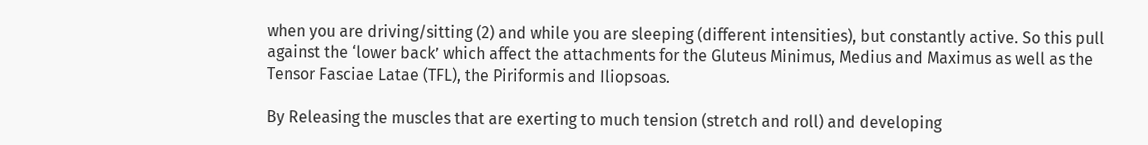when you are driving/sitting (2) and while you are sleeping (different intensities), but constantly active. So this pull against the ‘lower back’ which affect the attachments for the Gluteus Minimus, Medius and Maximus as well as the Tensor Fasciae Latae (TFL), the Piriformis and Iliopsoas.

By Releasing the muscles that are exerting to much tension (stretch and roll) and developing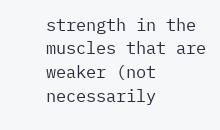strength in the muscles that are weaker (not necessarily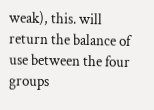weak), this. will return the balance of use between the four groups